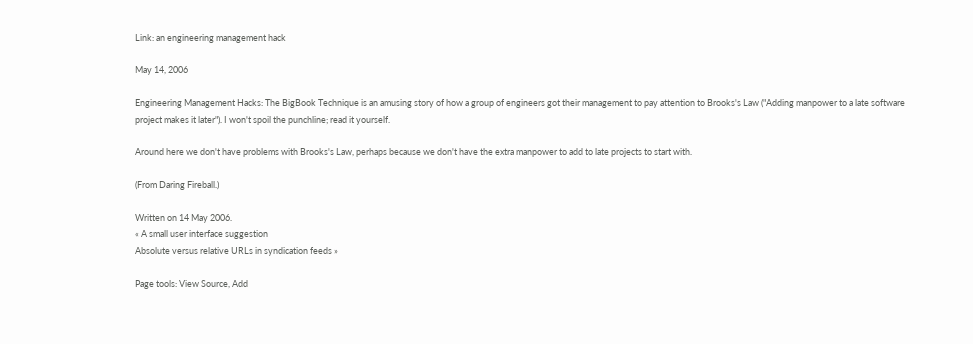Link: an engineering management hack

May 14, 2006

Engineering Management Hacks: The BigBook Technique is an amusing story of how a group of engineers got their management to pay attention to Brooks's Law ("Adding manpower to a late software project makes it later"). I won't spoil the punchline; read it yourself.

Around here we don't have problems with Brooks's Law, perhaps because we don't have the extra manpower to add to late projects to start with.

(From Daring Fireball.)

Written on 14 May 2006.
« A small user interface suggestion
Absolute versus relative URLs in syndication feeds »

Page tools: View Source, Add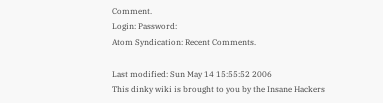Comment.
Login: Password:
Atom Syndication: Recent Comments.

Last modified: Sun May 14 15:55:52 2006
This dinky wiki is brought to you by the Insane Hackers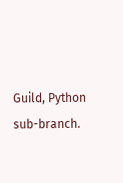Guild, Python sub-branch.